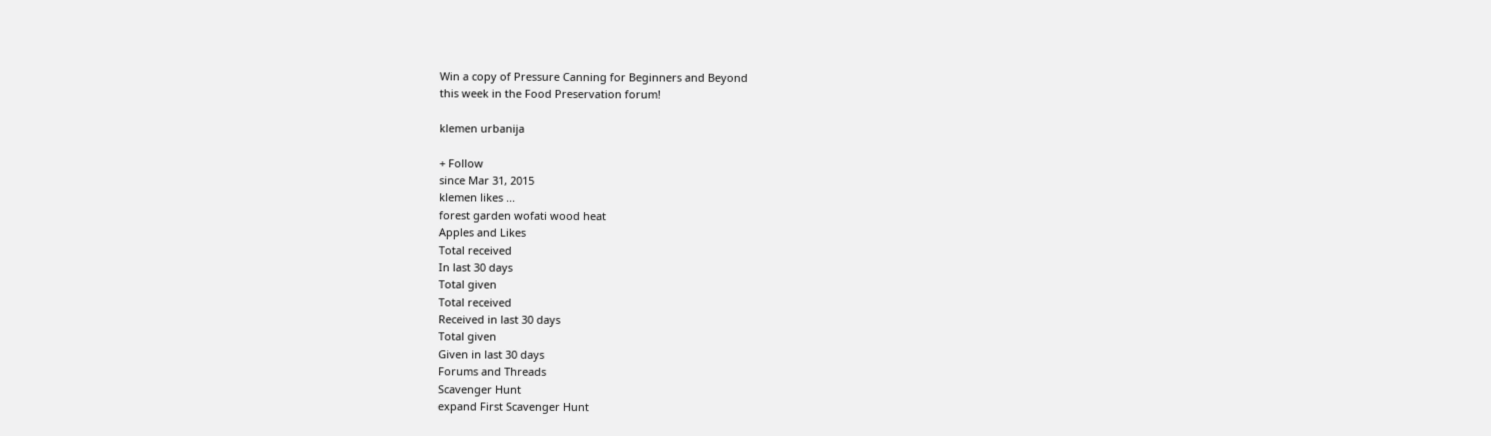Win a copy of Pressure Canning for Beginners and Beyond
this week in the Food Preservation forum!

klemen urbanija

+ Follow
since Mar 31, 2015
klemen likes ...
forest garden wofati wood heat
Apples and Likes
Total received
In last 30 days
Total given
Total received
Received in last 30 days
Total given
Given in last 30 days
Forums and Threads
Scavenger Hunt
expand First Scavenger Hunt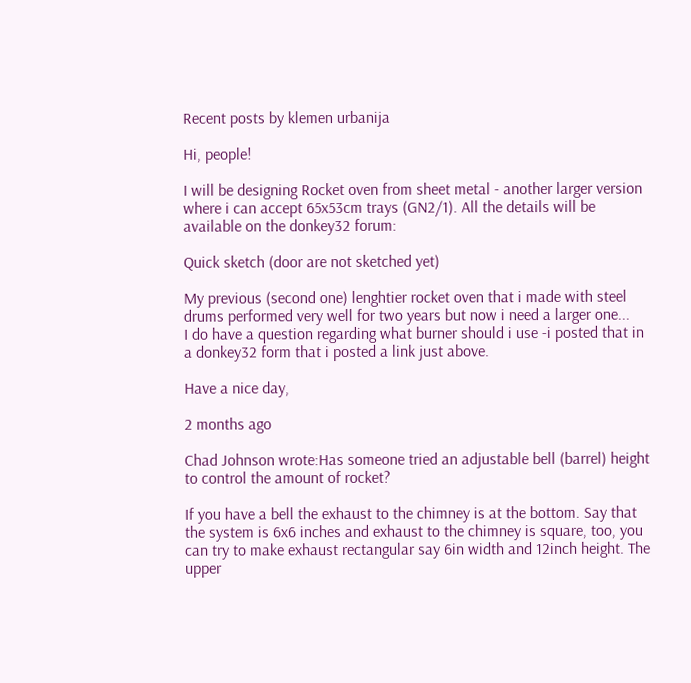Recent posts by klemen urbanija

Hi, people!

I will be designing Rocket oven from sheet metal - another larger version where i can accept 65x53cm trays (GN2/1). All the details will be available on the donkey32 forum:

Quick sketch (door are not sketched yet)

My previous (second one) lenghtier rocket oven that i made with steel drums performed very well for two years but now i need a larger one...
I do have a question regarding what burner should i use -i posted that in a donkey32 form that i posted a link just above.

Have a nice day,

2 months ago

Chad Johnson wrote:Has someone tried an adjustable bell (barrel) height to control the amount of rocket?

If you have a bell the exhaust to the chimney is at the bottom. Say that the system is 6x6 inches and exhaust to the chimney is square, too, you can try to make exhaust rectangular say 6in width and 12inch height. The upper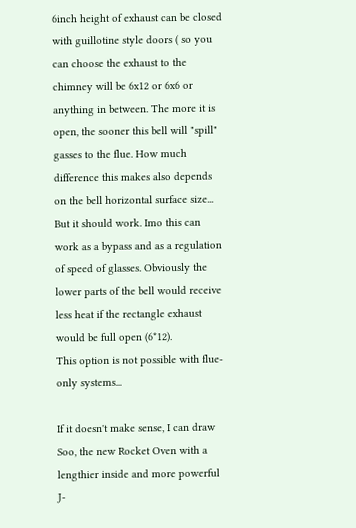6inch height of exhaust can be closed with guillotine style doors ( so you can choose the exhaust to the chimney will be 6x12 or 6x6 or anything in between. The more it is open, the sooner this bell will "spill" gasses to the flue. How much difference this makes also depends on the bell horizontal surface size... But it should work. Imo this can work as a bypass and as a regulation of speed of glasses. Obviously the lower parts of the bell would receive less heat if the rectangle exhaust would be full open (6*12).
This option is not possible with flue-only systems...

If it doesn't make sense, I can draw
Soo, the new Rocket Oven with a lengthier inside and more powerful J-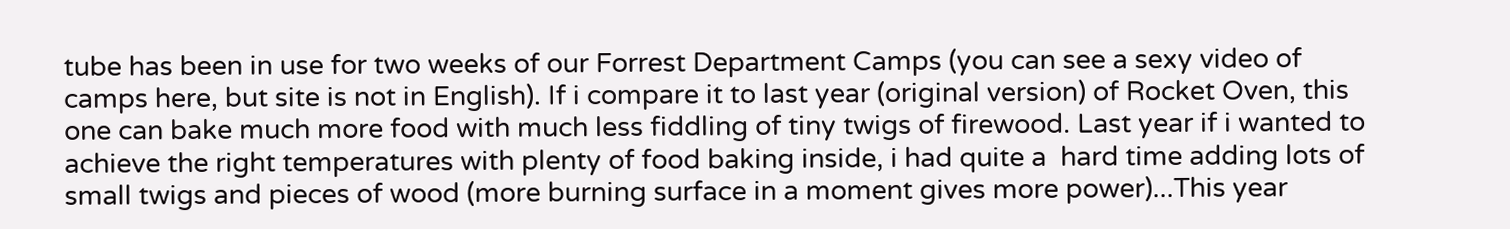tube has been in use for two weeks of our Forrest Department Camps (you can see a sexy video of camps here, but site is not in English). If i compare it to last year (original version) of Rocket Oven, this one can bake much more food with much less fiddling of tiny twigs of firewood. Last year if i wanted to achieve the right temperatures with plenty of food baking inside, i had quite a  hard time adding lots of small twigs and pieces of wood (more burning surface in a moment gives more power)...This year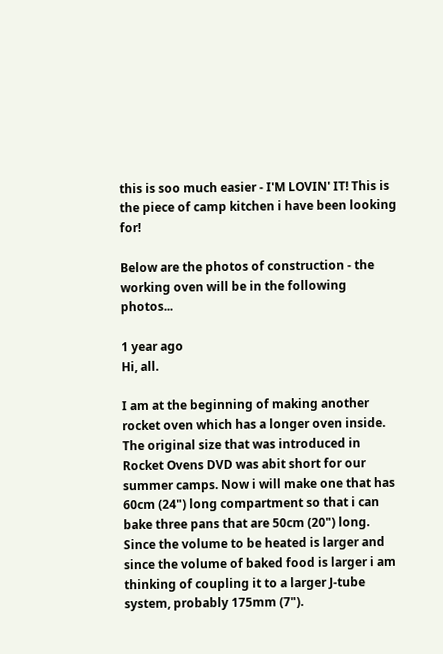this is soo much easier - I'M LOVIN' IT! This is the piece of camp kitchen i have been looking for!

Below are the photos of construction - the working oven will be in the following photos...

1 year ago
Hi, all.

I am at the beginning of making another rocket oven which has a longer oven inside. The original size that was introduced in Rocket Ovens DVD was abit short for our summer camps. Now i will make one that has 60cm (24") long compartment so that i can bake three pans that are 50cm (20") long.
Since the volume to be heated is larger and since the volume of baked food is larger i am thinking of coupling it to a larger J-tube system, probably 175mm (7").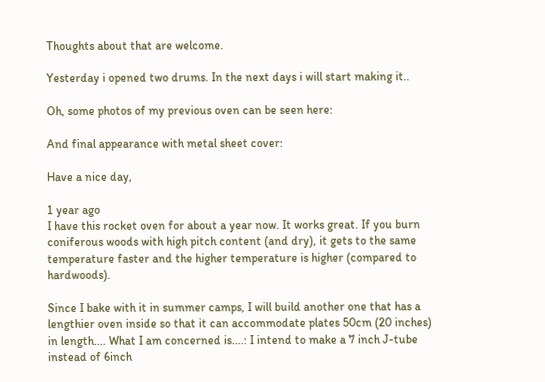Thoughts about that are welcome.

Yesterday i opened two drums. In the next days i will start making it..

Oh, some photos of my previous oven can be seen here:

And final appearance with metal sheet cover:

Have a nice day,

1 year ago
I have this rocket oven for about a year now. It works great. If you burn coniferous woods with high pitch content (and dry), it gets to the same temperature faster and the higher temperature is higher (compared to hardwoods).

Since I bake with it in summer camps, I will build another one that has a lengthier oven inside so that it can accommodate plates 50cm (20 inches) in length.... What I am concerned is....: I intend to make a 7 inch J-tube instead of 6inch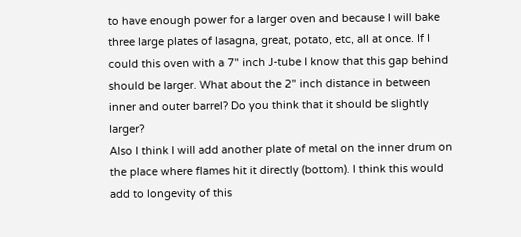to have enough power for a larger oven and because I will bake three large plates of lasagna, great, potato, etc, all at once. If I could this oven with a 7" inch J-tube I know that this gap behind should be larger. What about the 2" inch distance in between inner and outer barrel? Do you think that it should be slightly larger?
Also I think I will add another plate of metal on the inner drum on the place where flames hit it directly (bottom). I think this would add to longevity of this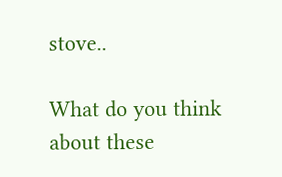stove..

What do you think about these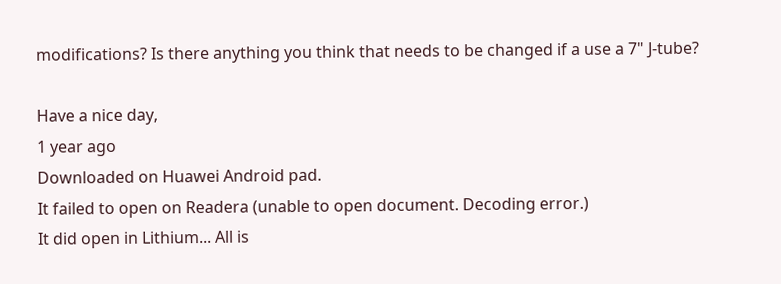modifications? Is there anything you think that needs to be changed if a use a 7" J-tube?

Have a nice day,
1 year ago
Downloaded on Huawei Android pad.
It failed to open on Readera (unable to open document. Decoding error.)
It did open in Lithium... All is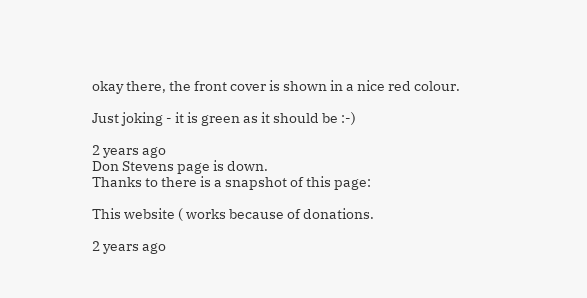okay there, the front cover is shown in a nice red colour.

Just joking - it is green as it should be :-)

2 years ago
Don Stevens page is down.
Thanks to there is a snapshot of this page:

This website ( works because of donations.

2 years ago